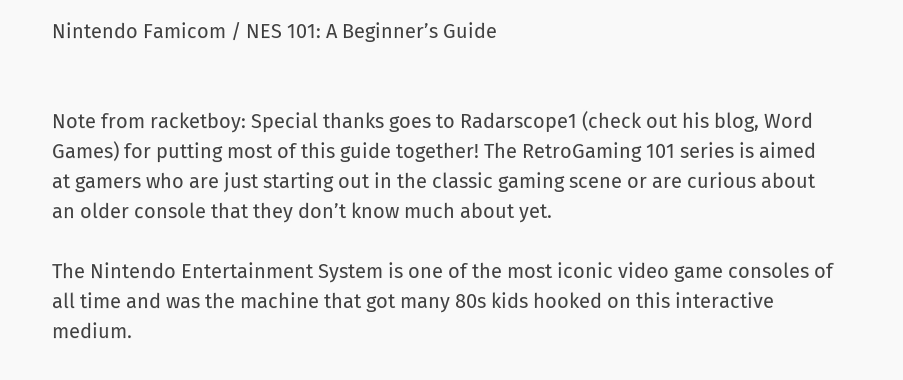Nintendo Famicom / NES 101: A Beginner’s Guide


Note from racketboy: Special thanks goes to Radarscope1 (check out his blog, Word Games) for putting most of this guide together! The RetroGaming 101 series is aimed at gamers who are just starting out in the classic gaming scene or are curious about an older console that they don’t know much about yet.

The Nintendo Entertainment System is one of the most iconic video game consoles of all time and was the machine that got many 80s kids hooked on this interactive medium.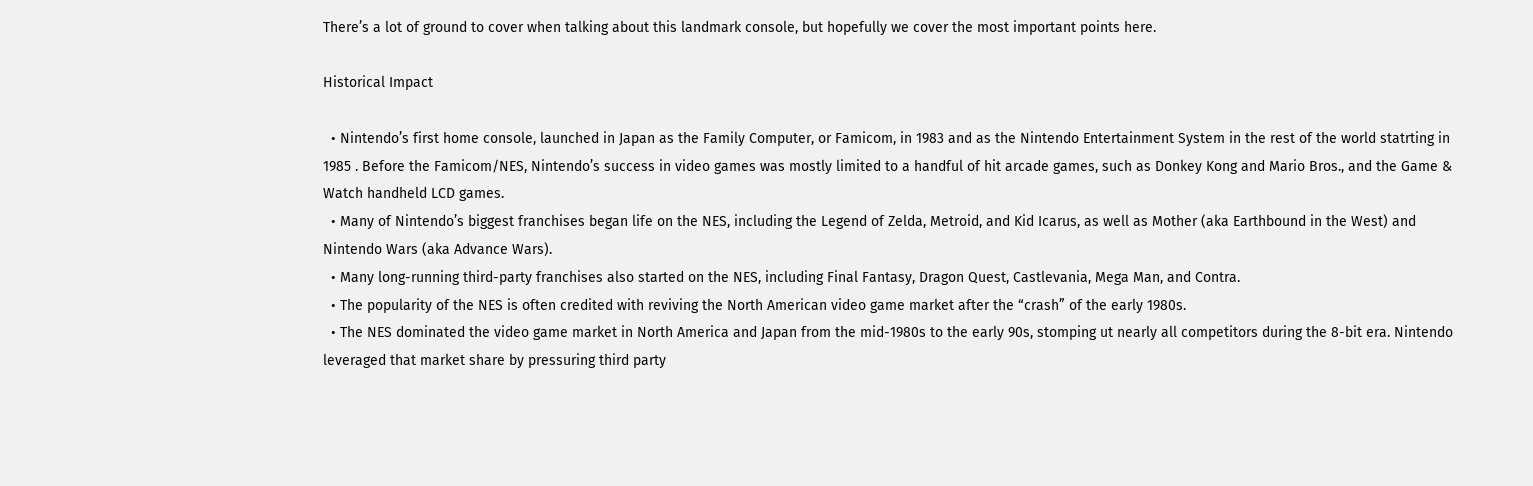There’s a lot of ground to cover when talking about this landmark console, but hopefully we cover the most important points here.

Historical Impact

  • Nintendo’s first home console, launched in Japan as the Family Computer, or Famicom, in 1983 and as the Nintendo Entertainment System in the rest of the world statrting in 1985 . Before the Famicom/NES, Nintendo’s success in video games was mostly limited to a handful of hit arcade games, such as Donkey Kong and Mario Bros., and the Game & Watch handheld LCD games.
  • Many of Nintendo’s biggest franchises began life on the NES, including the Legend of Zelda, Metroid, and Kid Icarus, as well as Mother (aka Earthbound in the West) and Nintendo Wars (aka Advance Wars).
  • Many long-running third-party franchises also started on the NES, including Final Fantasy, Dragon Quest, Castlevania, Mega Man, and Contra.
  • The popularity of the NES is often credited with reviving the North American video game market after the “crash” of the early 1980s.
  • The NES dominated the video game market in North America and Japan from the mid-1980s to the early 90s, stomping ut nearly all competitors during the 8-bit era. Nintendo leveraged that market share by pressuring third party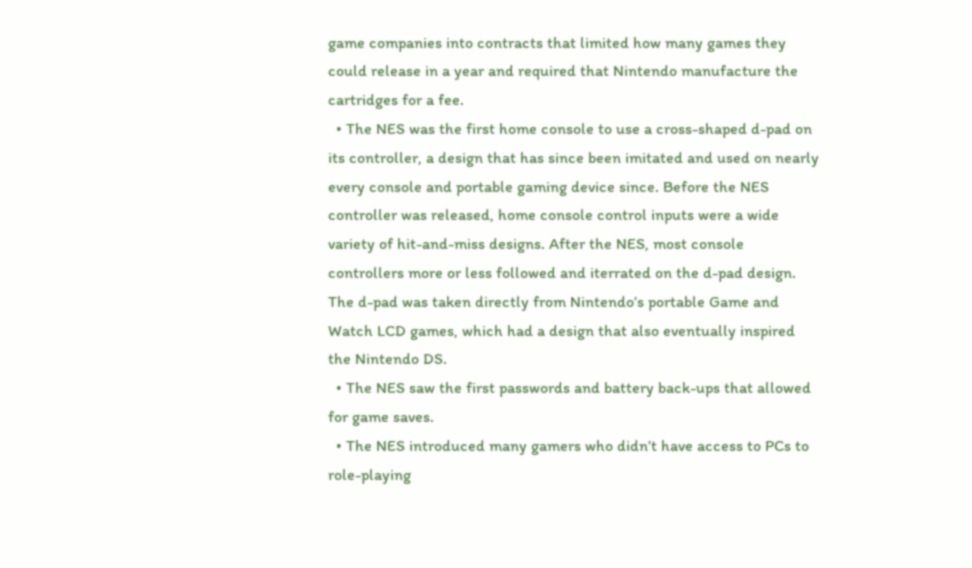game companies into contracts that limited how many games they could release in a year and required that Nintendo manufacture the cartridges for a fee.
  • The NES was the first home console to use a cross-shaped d-pad on its controller, a design that has since been imitated and used on nearly every console and portable gaming device since. Before the NES controller was released, home console control inputs were a wide variety of hit-and-miss designs. After the NES, most console controllers more or less followed and iterrated on the d-pad design. The d-pad was taken directly from Nintendo’s portable Game and Watch LCD games, which had a design that also eventually inspired the Nintendo DS.
  • The NES saw the first passwords and battery back-ups that allowed for game saves.
  • The NES introduced many gamers who didn’t have access to PCs to role-playing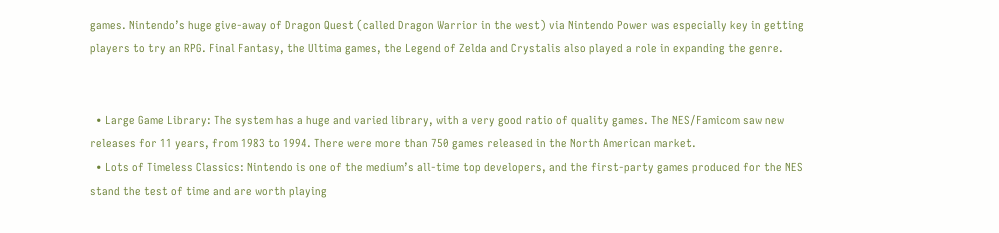games. Nintendo’s huge give-away of Dragon Quest (called Dragon Warrior in the west) via Nintendo Power was especially key in getting players to try an RPG. Final Fantasy, the Ultima games, the Legend of Zelda and Crystalis also played a role in expanding the genre.


  • Large Game Library: The system has a huge and varied library, with a very good ratio of quality games. The NES/Famicom saw new releases for 11 years, from 1983 to 1994. There were more than 750 games released in the North American market.
  • Lots of Timeless Classics: Nintendo is one of the medium’s all-time top developers, and the first-party games produced for the NES stand the test of time and are worth playing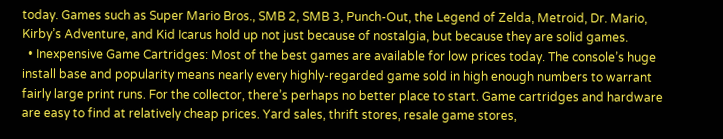today. Games such as Super Mario Bros., SMB 2, SMB 3, Punch-Out, the Legend of Zelda, Metroid, Dr. Mario, Kirby’s Adventure, and Kid Icarus hold up not just because of nostalgia, but because they are solid games.
  • Inexpensive Game Cartridges: Most of the best games are available for low prices today. The console’s huge install base and popularity means nearly every highly-regarded game sold in high enough numbers to warrant fairly large print runs. For the collector, there’s perhaps no better place to start. Game cartridges and hardware are easy to find at relatively cheap prices. Yard sales, thrift stores, resale game stores,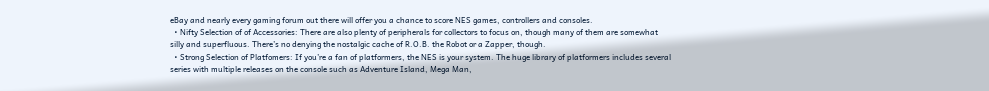eBay and nearly every gaming forum out there will offer you a chance to score NES games, controllers and consoles.
  • Nifty Selection of of Accessories: There are also plenty of peripherals for collectors to focus on, though many of them are somewhat silly and superfluous. There’s no denying the nostalgic cache of R.O.B. the Robot or a Zapper, though.
  • Strong Selection of Platfomers: If you’re a fan of platformers, the NES is your system. The huge library of platformers includes several series with multiple releases on the console such as Adventure Island, Mega Man,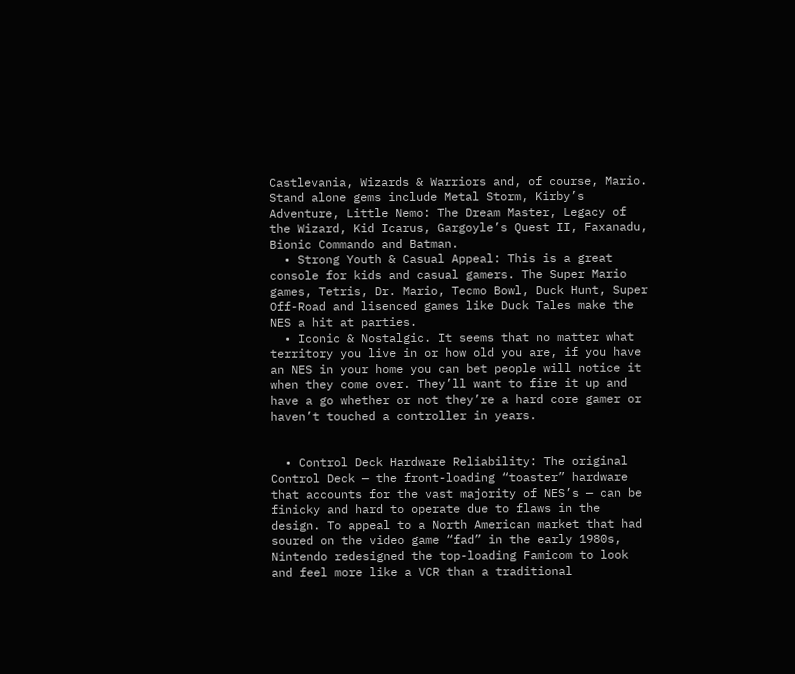Castlevania, Wizards & Warriors and, of course, Mario. Stand alone gems include Metal Storm, Kirby’s Adventure, Little Nemo: The Dream Master, Legacy of the Wizard, Kid Icarus, Gargoyle’s Quest II, Faxanadu, Bionic Commando and Batman.
  • Strong Youth & Casual Appeal: This is a great console for kids and casual gamers. The Super Mario games, Tetris, Dr. Mario, Tecmo Bowl, Duck Hunt, Super Off-Road and lisenced games like Duck Tales make the NES a hit at parties.
  • Iconic & Nostalgic. It seems that no matter what territory you live in or how old you are, if you have an NES in your home you can bet people will notice it when they come over. They’ll want to fire it up and have a go whether or not they’re a hard core gamer or haven’t touched a controller in years.


  • Control Deck Hardware Reliability: The original Control Deck — the front-loading “toaster” hardware that accounts for the vast majority of NES’s — can be finicky and hard to operate due to flaws in the design. To appeal to a North American market that had soured on the video game “fad” in the early 1980s, Nintendo redesigned the top-loading Famicom to look and feel more like a VCR than a traditional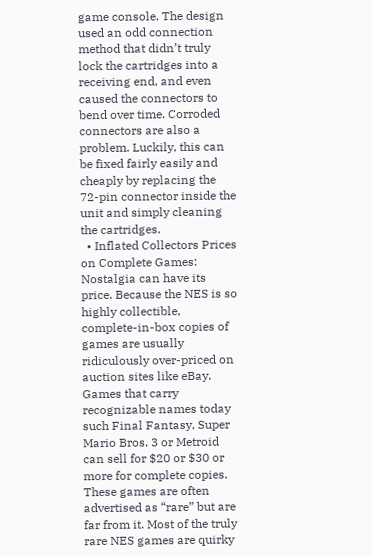game console. The design used an odd connection method that didn’t truly lock the cartridges into a receiving end, and even caused the connectors to bend over time. Corroded connectors are also a problem. Luckily, this can be fixed fairly easily and cheaply by replacing the 72-pin connector inside the unit and simply cleaning the cartridges.
  • Inflated Collectors Prices on Complete Games: Nostalgia can have its price. Because the NES is so highly collectible, complete-in-box copies of games are usually ridiculously over-priced on auction sites like eBay. Games that carry recognizable names today such Final Fantasy, Super Mario Bros. 3 or Metroid can sell for $20 or $30 or more for complete copies. These games are often advertised as “rare” but are far from it. Most of the truly rare NES games are quirky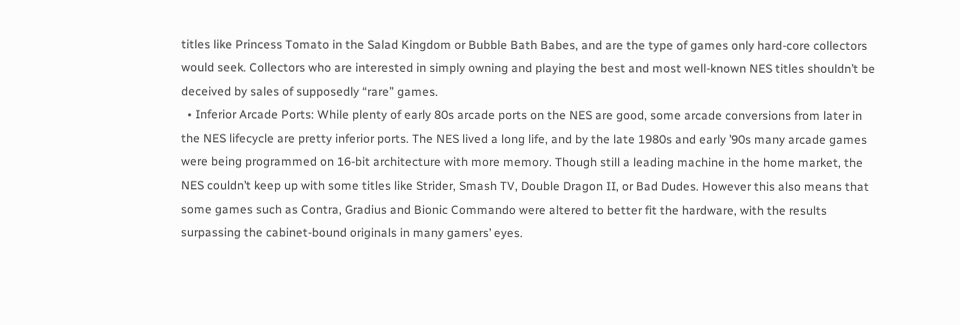titles like Princess Tomato in the Salad Kingdom or Bubble Bath Babes, and are the type of games only hard-core collectors would seek. Collectors who are interested in simply owning and playing the best and most well-known NES titles shouldn’t be deceived by sales of supposedly “rare” games.
  • Inferior Arcade Ports: While plenty of early 80s arcade ports on the NES are good, some arcade conversions from later in the NES lifecycle are pretty inferior ports. The NES lived a long life, and by the late 1980s and early ’90s many arcade games were being programmed on 16-bit architecture with more memory. Though still a leading machine in the home market, the NES couldn’t keep up with some titles like Strider, Smash TV, Double Dragon II, or Bad Dudes. However this also means that some games such as Contra, Gradius and Bionic Commando were altered to better fit the hardware, with the results surpassing the cabinet-bound originals in many gamers’ eyes.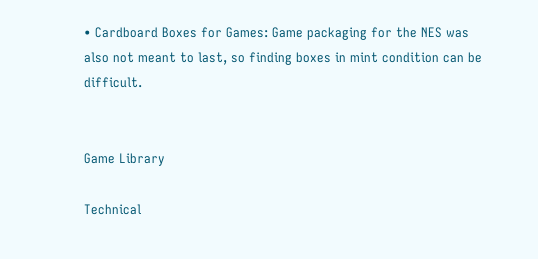• Cardboard Boxes for Games: Game packaging for the NES was also not meant to last, so finding boxes in mint condition can be difficult.


Game Library

Technical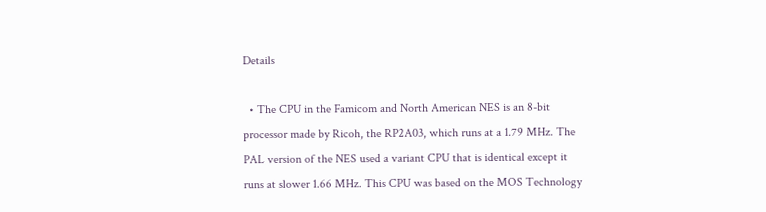Details

  • The CPU in the Famicom and North American NES is an 8-bit processor made by Ricoh, the RP2A03, which runs at a 1.79 MHz. The PAL version of the NES used a variant CPU that is identical except it runs at slower 1.66 MHz. This CPU was based on the MOS Technology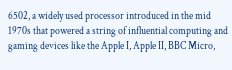6502, a widely used processor introduced in the mid 1970s that powered a string of influential computing and gaming devices like the Apple I, Apple II, BBC Micro,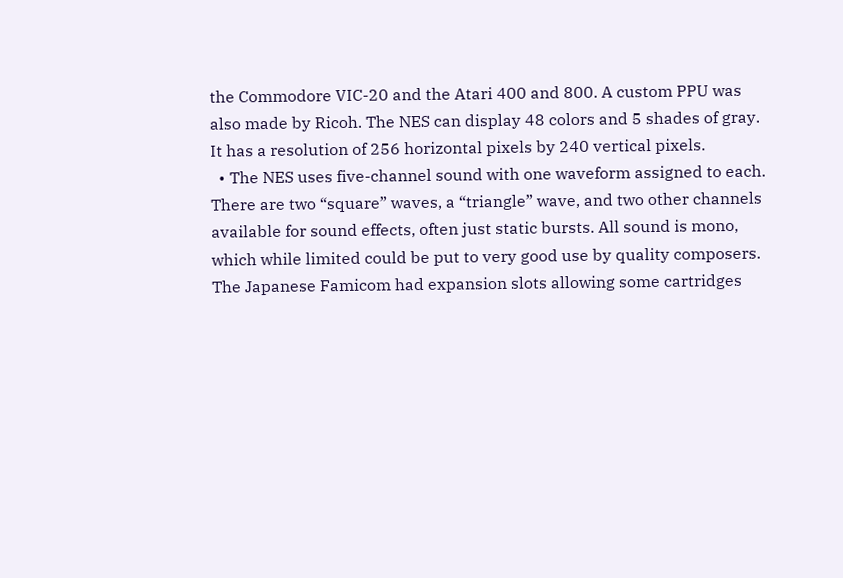the Commodore VIC-20 and the Atari 400 and 800. A custom PPU was also made by Ricoh. The NES can display 48 colors and 5 shades of gray. It has a resolution of 256 horizontal pixels by 240 vertical pixels.
  • The NES uses five-channel sound with one waveform assigned to each. There are two “square” waves, a “triangle” wave, and two other channels available for sound effects, often just static bursts. All sound is mono, which while limited could be put to very good use by quality composers. The Japanese Famicom had expansion slots allowing some cartridges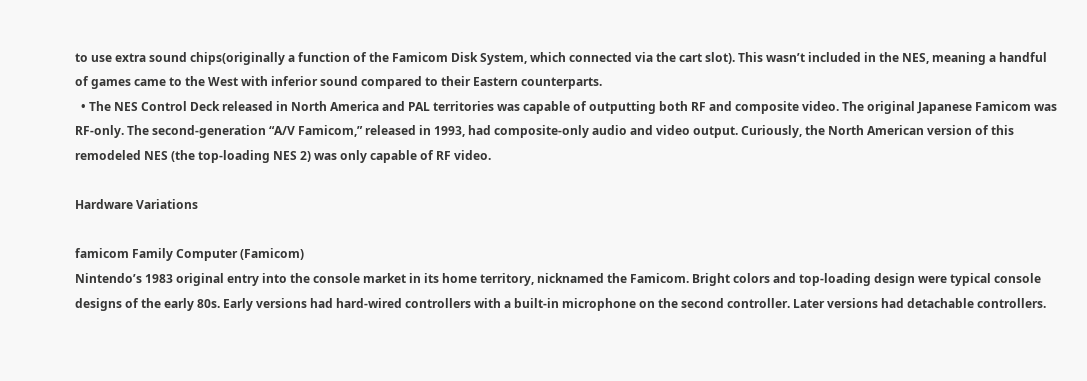to use extra sound chips(originally a function of the Famicom Disk System, which connected via the cart slot). This wasn’t included in the NES, meaning a handful of games came to the West with inferior sound compared to their Eastern counterparts.
  • The NES Control Deck released in North America and PAL territories was capable of outputting both RF and composite video. The original Japanese Famicom was RF-only. The second-generation “A/V Famicom,” released in 1993, had composite-only audio and video output. Curiously, the North American version of this remodeled NES (the top-loading NES 2) was only capable of RF video.

Hardware Variations

famicom Family Computer (Famicom)
Nintendo’s 1983 original entry into the console market in its home territory, nicknamed the Famicom. Bright colors and top-loading design were typical console designs of the early 80s. Early versions had hard-wired controllers with a built-in microphone on the second controller. Later versions had detachable controllers.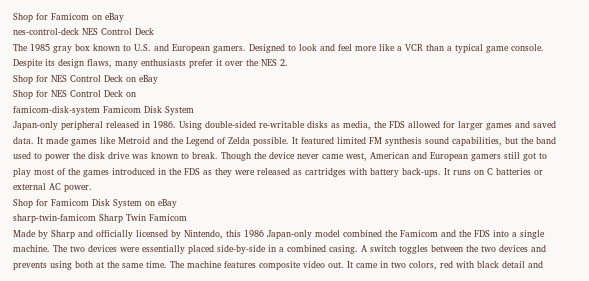Shop for Famicom on eBay
nes-control-deck NES Control Deck
The 1985 gray box known to U.S. and European gamers. Designed to look and feel more like a VCR than a typical game console. Despite its design flaws, many enthusiasts prefer it over the NES 2.
Shop for NES Control Deck on eBay
Shop for NES Control Deck on
famicom-disk-system Famicom Disk System
Japan-only peripheral released in 1986. Using double-sided re-writable disks as media, the FDS allowed for larger games and saved data. It made games like Metroid and the Legend of Zelda possible. It featured limited FM synthesis sound capabilities, but the band used to power the disk drive was known to break. Though the device never came west, American and European gamers still got to play most of the games introduced in the FDS as they were released as cartridges with battery back-ups. It runs on C batteries or external AC power.
Shop for Famicom Disk System on eBay
sharp-twin-famicom Sharp Twin Famicom
Made by Sharp and officially licensed by Nintendo, this 1986 Japan-only model combined the Famicom and the FDS into a single machine. The two devices were essentially placed side-by-side in a combined casing. A switch toggles between the two devices and prevents using both at the same time. The machine features composite video out. It came in two colors, red with black detail and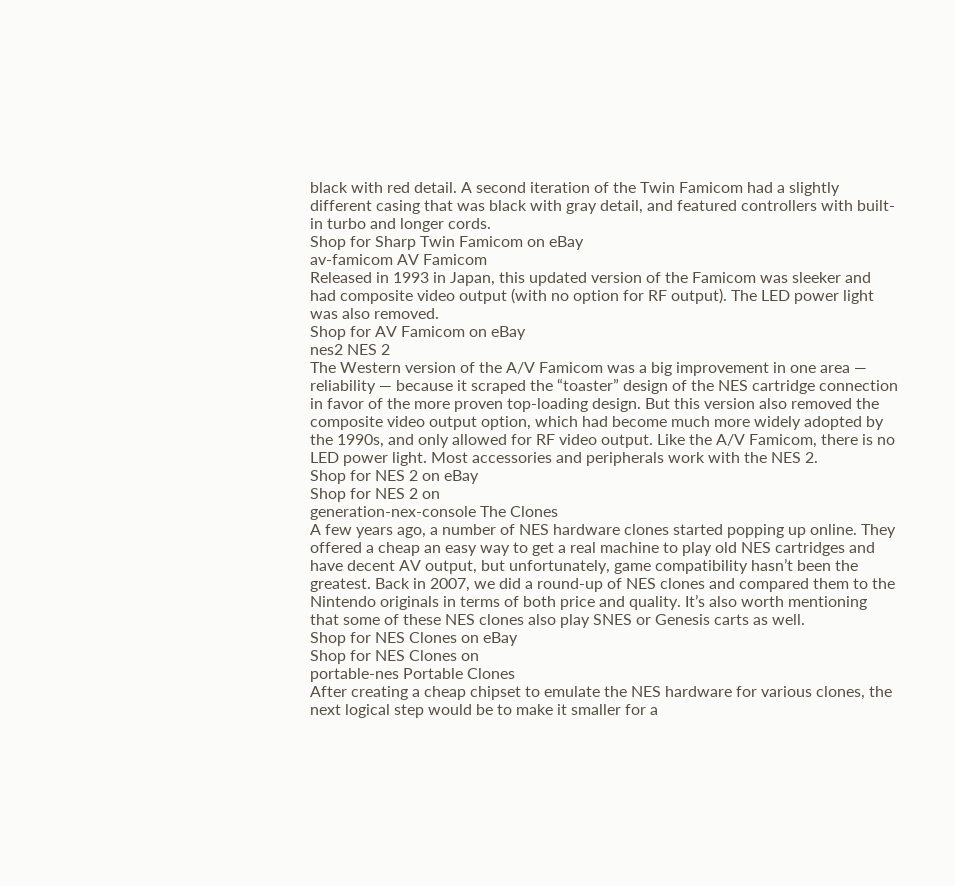black with red detail. A second iteration of the Twin Famicom had a slightly different casing that was black with gray detail, and featured controllers with built-in turbo and longer cords.
Shop for Sharp Twin Famicom on eBay
av-famicom AV Famicom
Released in 1993 in Japan, this updated version of the Famicom was sleeker and had composite video output (with no option for RF output). The LED power light was also removed.
Shop for AV Famicom on eBay
nes2 NES 2
The Western version of the A/V Famicom was a big improvement in one area — reliability — because it scraped the “toaster” design of the NES cartridge connection in favor of the more proven top-loading design. But this version also removed the composite video output option, which had become much more widely adopted by the 1990s, and only allowed for RF video output. Like the A/V Famicom, there is no LED power light. Most accessories and peripherals work with the NES 2.
Shop for NES 2 on eBay
Shop for NES 2 on
generation-nex-console The Clones
A few years ago, a number of NES hardware clones started popping up online. They offered a cheap an easy way to get a real machine to play old NES cartridges and have decent AV output, but unfortunately, game compatibility hasn’t been the greatest. Back in 2007, we did a round-up of NES clones and compared them to the Nintendo originals in terms of both price and quality. It’s also worth mentioning that some of these NES clones also play SNES or Genesis carts as well.
Shop for NES Clones on eBay
Shop for NES Clones on
portable-nes Portable Clones
After creating a cheap chipset to emulate the NES hardware for various clones, the next logical step would be to make it smaller for a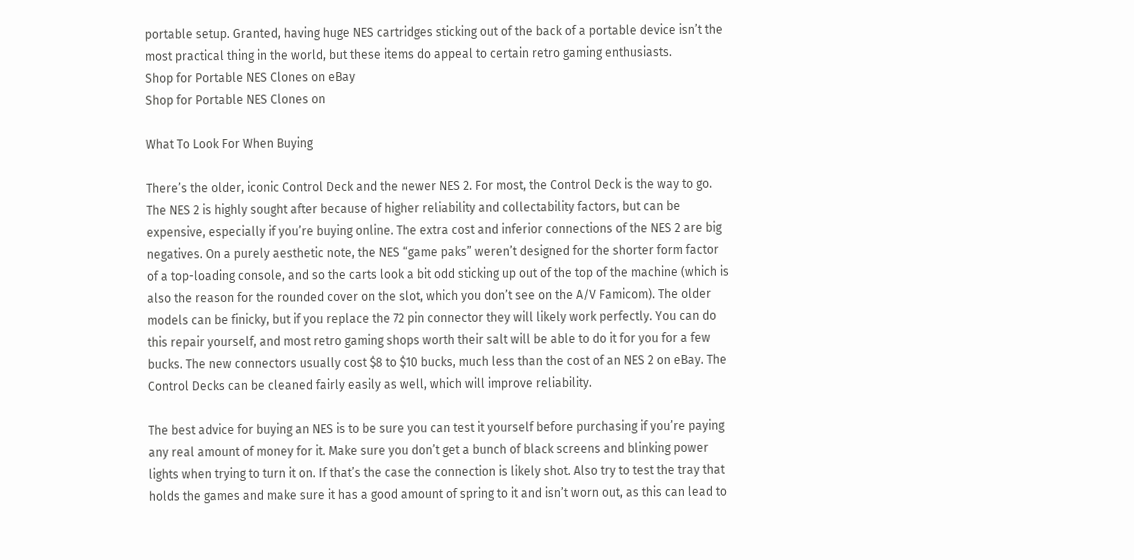portable setup. Granted, having huge NES cartridges sticking out of the back of a portable device isn’t the most practical thing in the world, but these items do appeal to certain retro gaming enthusiasts.
Shop for Portable NES Clones on eBay
Shop for Portable NES Clones on

What To Look For When Buying

There’s the older, iconic Control Deck and the newer NES 2. For most, the Control Deck is the way to go. The NES 2 is highly sought after because of higher reliability and collectability factors, but can be expensive, especially if you’re buying online. The extra cost and inferior connections of the NES 2 are big negatives. On a purely aesthetic note, the NES “game paks” weren’t designed for the shorter form factor of a top-loading console, and so the carts look a bit odd sticking up out of the top of the machine (which is also the reason for the rounded cover on the slot, which you don’t see on the A/V Famicom). The older models can be finicky, but if you replace the 72 pin connector they will likely work perfectly. You can do this repair yourself, and most retro gaming shops worth their salt will be able to do it for you for a few bucks. The new connectors usually cost $8 to $10 bucks, much less than the cost of an NES 2 on eBay. The Control Decks can be cleaned fairly easily as well, which will improve reliability.

The best advice for buying an NES is to be sure you can test it yourself before purchasing if you’re paying any real amount of money for it. Make sure you don’t get a bunch of black screens and blinking power lights when trying to turn it on. If that’s the case the connection is likely shot. Also try to test the tray that holds the games and make sure it has a good amount of spring to it and isn’t worn out, as this can lead to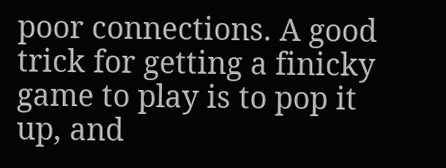poor connections. A good trick for getting a finicky game to play is to pop it up, and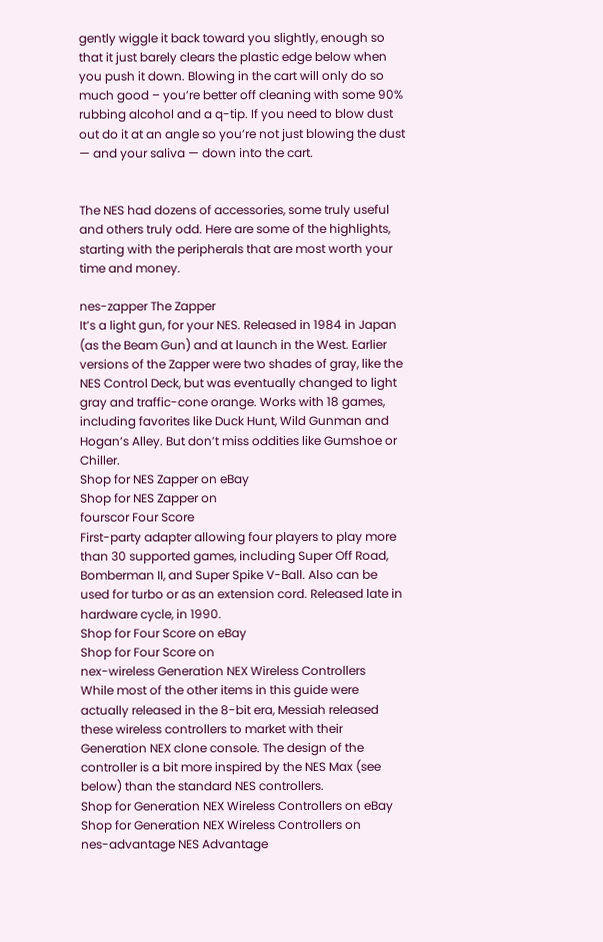gently wiggle it back toward you slightly, enough so that it just barely clears the plastic edge below when you push it down. Blowing in the cart will only do so much good – you’re better off cleaning with some 90% rubbing alcohol and a q-tip. If you need to blow dust out do it at an angle so you’re not just blowing the dust — and your saliva — down into the cart.


The NES had dozens of accessories, some truly useful and others truly odd. Here are some of the highlights, starting with the peripherals that are most worth your time and money.

nes-zapper The Zapper
It’s a light gun, for your NES. Released in 1984 in Japan (as the Beam Gun) and at launch in the West. Earlier versions of the Zapper were two shades of gray, like the NES Control Deck, but was eventually changed to light gray and traffic-cone orange. Works with 18 games, including favorites like Duck Hunt, Wild Gunman and Hogan’s Alley. But don’t miss oddities like Gumshoe or Chiller.
Shop for NES Zapper on eBay
Shop for NES Zapper on
fourscor Four Score
First-party adapter allowing four players to play more than 30 supported games, including Super Off Road, Bomberman II, and Super Spike V-Ball. Also can be used for turbo or as an extension cord. Released late in hardware cycle, in 1990.
Shop for Four Score on eBay
Shop for Four Score on
nex-wireless Generation NEX Wireless Controllers
While most of the other items in this guide were actually released in the 8-bit era, Messiah released these wireless controllers to market with their Generation NEX clone console. The design of the controller is a bit more inspired by the NES Max (see below) than the standard NES controllers.
Shop for Generation NEX Wireless Controllers on eBay
Shop for Generation NEX Wireless Controllers on
nes-advantage NES Advantage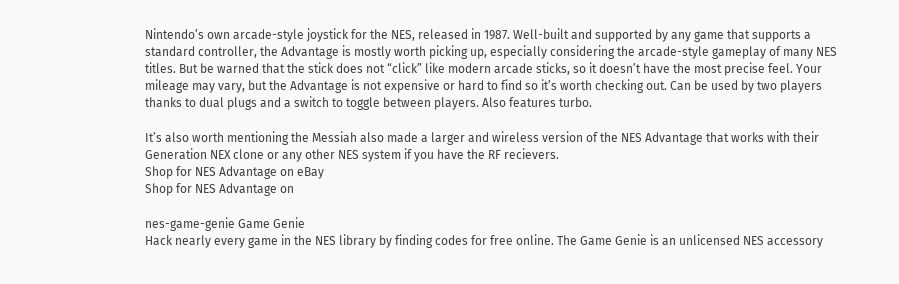Nintendo’s own arcade-style joystick for the NES, released in 1987. Well-built and supported by any game that supports a standard controller, the Advantage is mostly worth picking up, especially considering the arcade-style gameplay of many NES titles. But be warned that the stick does not “click” like modern arcade sticks, so it doesn’t have the most precise feel. Your mileage may vary, but the Advantage is not expensive or hard to find so it’s worth checking out. Can be used by two players thanks to dual plugs and a switch to toggle between players. Also features turbo.

It’s also worth mentioning the Messiah also made a larger and wireless version of the NES Advantage that works with their Generation NEX clone or any other NES system if you have the RF recievers.
Shop for NES Advantage on eBay
Shop for NES Advantage on

nes-game-genie Game Genie
Hack nearly every game in the NES library by finding codes for free online. The Game Genie is an unlicensed NES accessory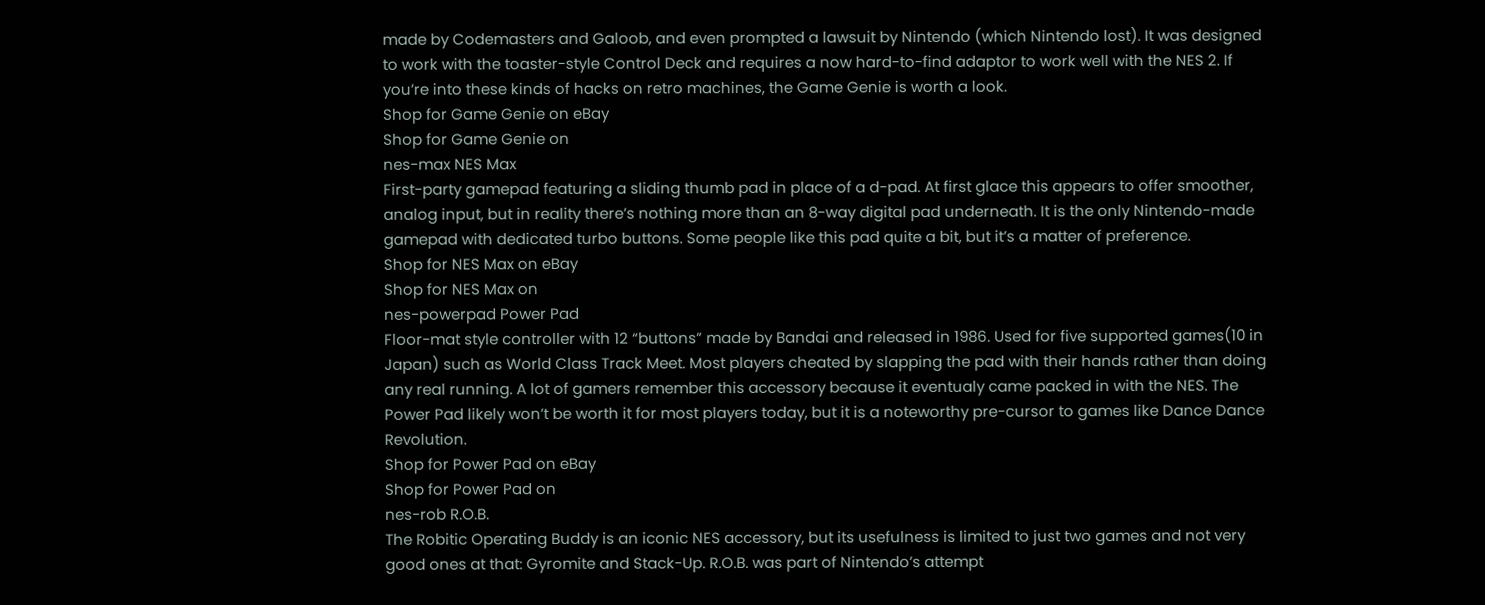made by Codemasters and Galoob, and even prompted a lawsuit by Nintendo (which Nintendo lost). It was designed to work with the toaster-style Control Deck and requires a now hard-to-find adaptor to work well with the NES 2. If you’re into these kinds of hacks on retro machines, the Game Genie is worth a look.
Shop for Game Genie on eBay
Shop for Game Genie on
nes-max NES Max
First-party gamepad featuring a sliding thumb pad in place of a d-pad. At first glace this appears to offer smoother, analog input, but in reality there’s nothing more than an 8-way digital pad underneath. It is the only Nintendo-made gamepad with dedicated turbo buttons. Some people like this pad quite a bit, but it’s a matter of preference.
Shop for NES Max on eBay
Shop for NES Max on
nes-powerpad Power Pad
Floor-mat style controller with 12 “buttons” made by Bandai and released in 1986. Used for five supported games(10 in Japan) such as World Class Track Meet. Most players cheated by slapping the pad with their hands rather than doing any real running. A lot of gamers remember this accessory because it eventualy came packed in with the NES. The Power Pad likely won’t be worth it for most players today, but it is a noteworthy pre-cursor to games like Dance Dance Revolution.
Shop for Power Pad on eBay
Shop for Power Pad on
nes-rob R.O.B.
The Robitic Operating Buddy is an iconic NES accessory, but its usefulness is limited to just two games and not very good ones at that: Gyromite and Stack-Up. R.O.B. was part of Nintendo’s attempt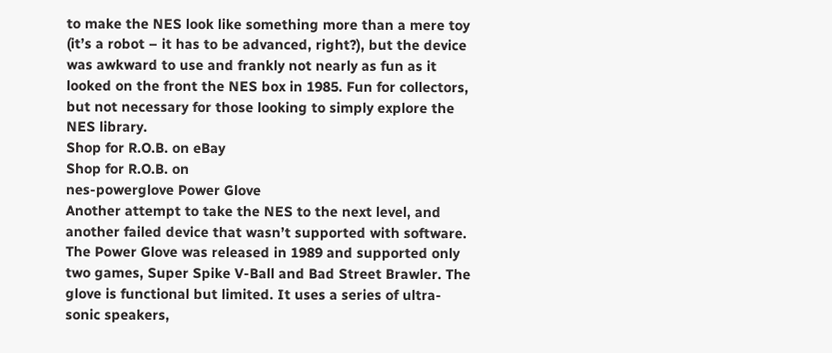to make the NES look like something more than a mere toy (it’s a robot – it has to be advanced, right?), but the device was awkward to use and frankly not nearly as fun as it looked on the front the NES box in 1985. Fun for collectors, but not necessary for those looking to simply explore the NES library.
Shop for R.O.B. on eBay
Shop for R.O.B. on
nes-powerglove Power Glove
Another attempt to take the NES to the next level, and another failed device that wasn’t supported with software. The Power Glove was released in 1989 and supported only two games, Super Spike V-Ball and Bad Street Brawler. The glove is functional but limited. It uses a series of ultra-sonic speakers,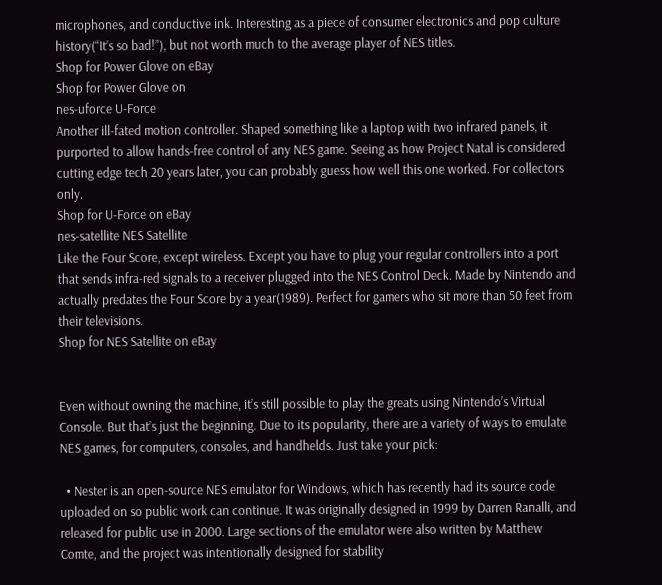microphones, and conductive ink. Interesting as a piece of consumer electronics and pop culture history(“It’s so bad!”), but not worth much to the average player of NES titles.
Shop for Power Glove on eBay
Shop for Power Glove on
nes-uforce U-Force
Another ill-fated motion controller. Shaped something like a laptop with two infrared panels, it purported to allow hands-free control of any NES game. Seeing as how Project Natal is considered cutting edge tech 20 years later, you can probably guess how well this one worked. For collectors only.
Shop for U-Force on eBay
nes-satellite NES Satellite
Like the Four Score, except wireless. Except you have to plug your regular controllers into a port that sends infra-red signals to a receiver plugged into the NES Control Deck. Made by Nintendo and actually predates the Four Score by a year(1989). Perfect for gamers who sit more than 50 feet from their televisions.
Shop for NES Satellite on eBay


Even without owning the machine, it’s still possible to play the greats using Nintendo’s Virtual Console. But that’s just the beginning. Due to its popularity, there are a variety of ways to emulate NES games, for computers, consoles, and handhelds. Just take your pick:

  • Nester is an open-source NES emulator for Windows, which has recently had its source code uploaded on so public work can continue. It was originally designed in 1999 by Darren Ranalli, and released for public use in 2000. Large sections of the emulator were also written by Matthew Comte, and the project was intentionally designed for stability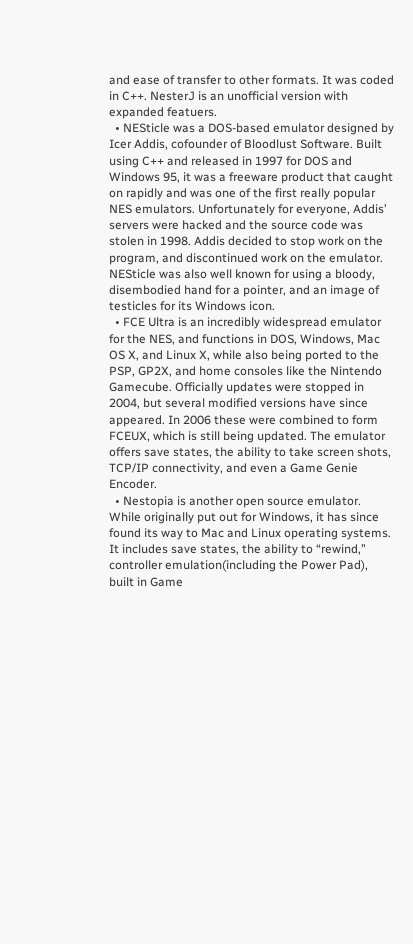and ease of transfer to other formats. It was coded in C++. NesterJ is an unofficial version with expanded featuers.
  • NESticle was a DOS-based emulator designed by Icer Addis, cofounder of Bloodlust Software. Built using C++ and released in 1997 for DOS and Windows 95, it was a freeware product that caught on rapidly and was one of the first really popular NES emulators. Unfortunately for everyone, Addis’ servers were hacked and the source code was stolen in 1998. Addis decided to stop work on the program, and discontinued work on the emulator. NESticle was also well known for using a bloody, disembodied hand for a pointer, and an image of testicles for its Windows icon.
  • FCE Ultra is an incredibly widespread emulator for the NES, and functions in DOS, Windows, Mac OS X, and Linux X, while also being ported to the PSP, GP2X, and home consoles like the Nintendo Gamecube. Officially updates were stopped in 2004, but several modified versions have since appeared. In 2006 these were combined to form FCEUX, which is still being updated. The emulator offers save states, the ability to take screen shots, TCP/IP connectivity, and even a Game Genie Encoder.
  • Nestopia is another open source emulator. While originally put out for Windows, it has since found its way to Mac and Linux operating systems. It includes save states, the ability to “rewind,” controller emulation(including the Power Pad), built in Game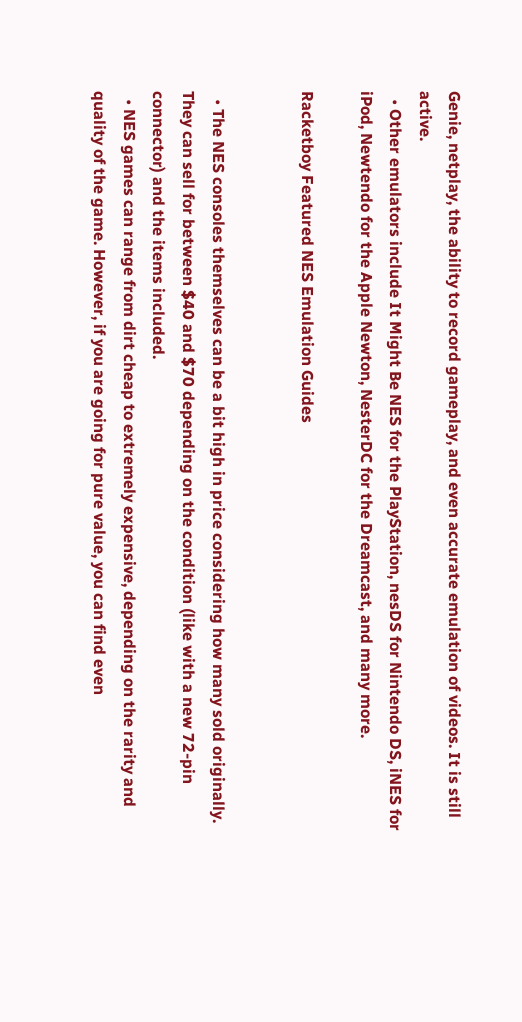Genie, netplay, the ability to record gameplay, and even accurate emulation of videos. It is still active.
  • Other emulators include It Might Be NES for the PlayStation, nesDS for Nintendo DS, iNES for iPod, Newtendo for the Apple Newton, NesterDC for the Dreamcast, and many more.

Racketboy Featured NES Emulation Guides


  • The NES consoles themselves can be a bit high in price considering how many sold originally. They can sell for between $40 and $70 depending on the condition (like with a new 72-pin connector) and the items included.
  • NES games can range from dirt cheap to extremely expensive, depending on the rarity and quality of the game. However, if you are going for pure value, you can find even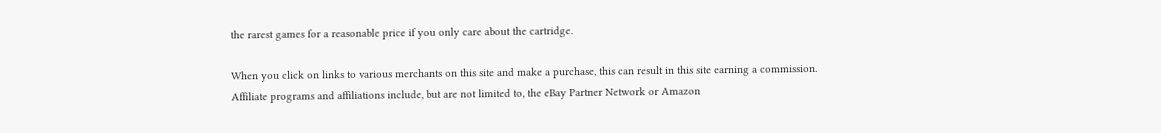the rarest games for a reasonable price if you only care about the cartridge.

When you click on links to various merchants on this site and make a purchase, this can result in this site earning a commission.
Affiliate programs and affiliations include, but are not limited to, the eBay Partner Network or Amazon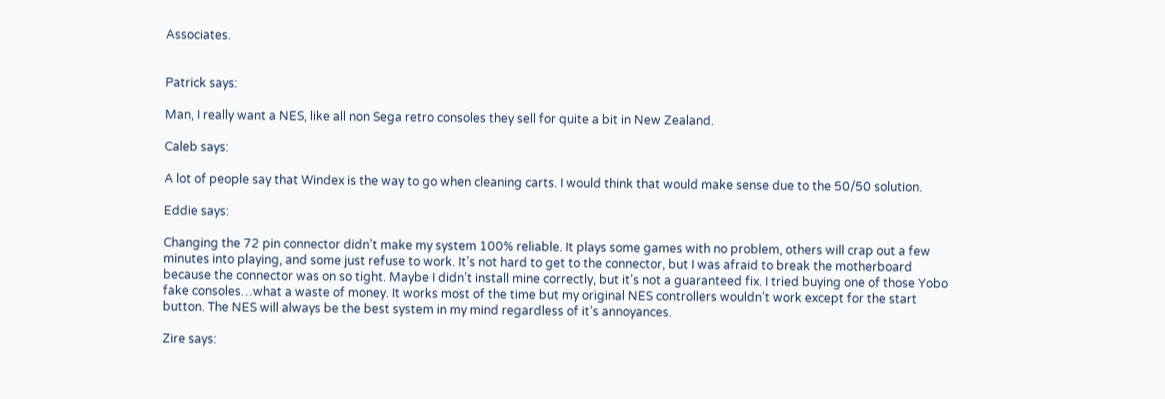Associates.


Patrick says:

Man, I really want a NES, like all non Sega retro consoles they sell for quite a bit in New Zealand.

Caleb says:

A lot of people say that Windex is the way to go when cleaning carts. I would think that would make sense due to the 50/50 solution.

Eddie says:

Changing the 72 pin connector didn’t make my system 100% reliable. It plays some games with no problem, others will crap out a few minutes into playing, and some just refuse to work. It’s not hard to get to the connector, but I was afraid to break the motherboard because the connector was on so tight. Maybe I didn’t install mine correctly, but it’s not a guaranteed fix. I tried buying one of those Yobo fake consoles…what a waste of money. It works most of the time but my original NES controllers wouldn’t work except for the start button. The NES will always be the best system in my mind regardless of it’s annoyances.

Zire says: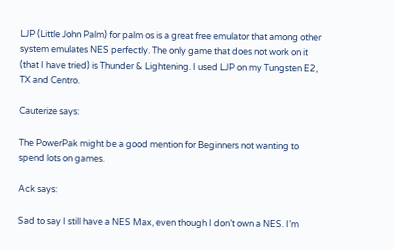LJP (Little John Palm) for palm os is a great free emulator that among other system emulates NES perfectly. The only game that does not work on it (that I have tried) is Thunder & Lightening. I used LJP on my Tungsten E2, TX and Centro.

Cauterize says:

The PowerPak might be a good mention for Beginners not wanting to spend lots on games.

Ack says:

Sad to say I still have a NES Max, even though I don’t own a NES. I’m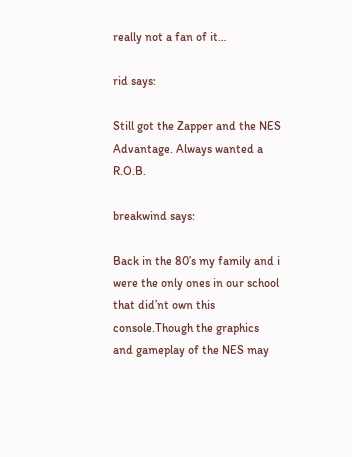really not a fan of it…

rid says:

Still got the Zapper and the NES Advantage. Always wanted a R.O.B.

breakwind says:

Back in the 80’s my family and i were the only ones in our school that did’nt own this console.Though the graphics and gameplay of the NES may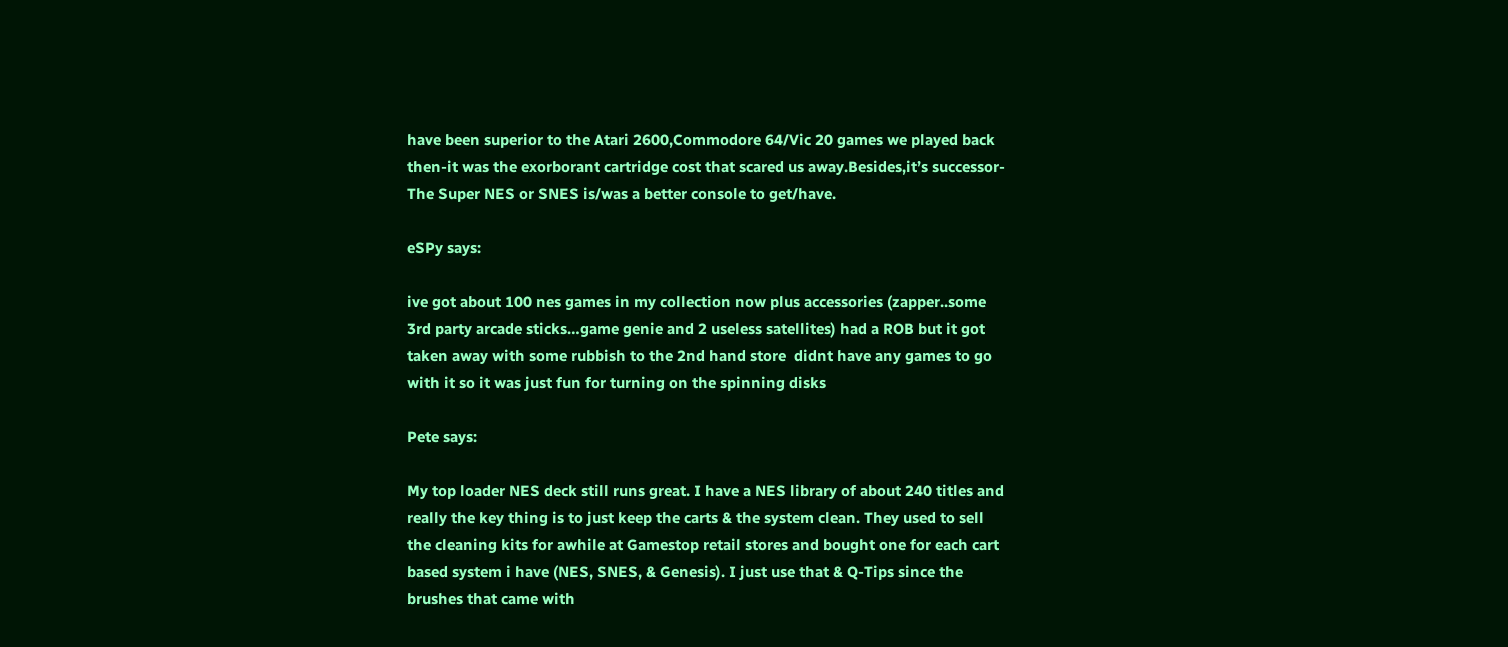have been superior to the Atari 2600,Commodore 64/Vic 20 games we played back then-it was the exorborant cartridge cost that scared us away.Besides,it’s successor-The Super NES or SNES is/was a better console to get/have.

eSPy says:

ive got about 100 nes games in my collection now plus accessories (zapper..some 3rd party arcade sticks…game genie and 2 useless satellites) had a ROB but it got taken away with some rubbish to the 2nd hand store  didnt have any games to go with it so it was just fun for turning on the spinning disks

Pete says:

My top loader NES deck still runs great. I have a NES library of about 240 titles and really the key thing is to just keep the carts & the system clean. They used to sell the cleaning kits for awhile at Gamestop retail stores and bought one for each cart based system i have (NES, SNES, & Genesis). I just use that & Q-Tips since the brushes that came with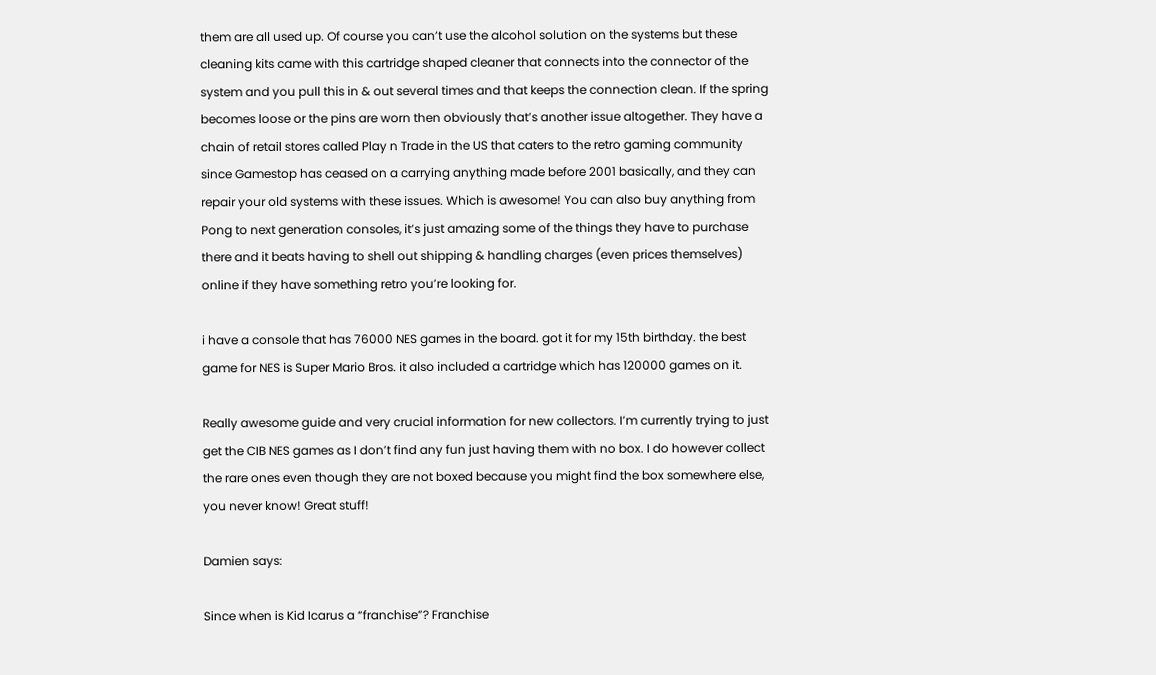them are all used up. Of course you can’t use the alcohol solution on the systems but these cleaning kits came with this cartridge shaped cleaner that connects into the connector of the system and you pull this in & out several times and that keeps the connection clean. If the spring becomes loose or the pins are worn then obviously that’s another issue altogether. They have a chain of retail stores called Play n Trade in the US that caters to the retro gaming community since Gamestop has ceased on a carrying anything made before 2001 basically, and they can repair your old systems with these issues. Which is awesome! You can also buy anything from Pong to next generation consoles, it’s just amazing some of the things they have to purchase there and it beats having to shell out shipping & handling charges (even prices themselves) online if they have something retro you’re looking for.

i have a console that has 76000 NES games in the board. got it for my 15th birthday. the best game for NES is Super Mario Bros. it also included a cartridge which has 120000 games on it.

Really awesome guide and very crucial information for new collectors. I’m currently trying to just get the CIB NES games as I don’t find any fun just having them with no box. I do however collect the rare ones even though they are not boxed because you might find the box somewhere else, you never know! Great stuff!

Damien says:

Since when is Kid Icarus a “franchise”? Franchise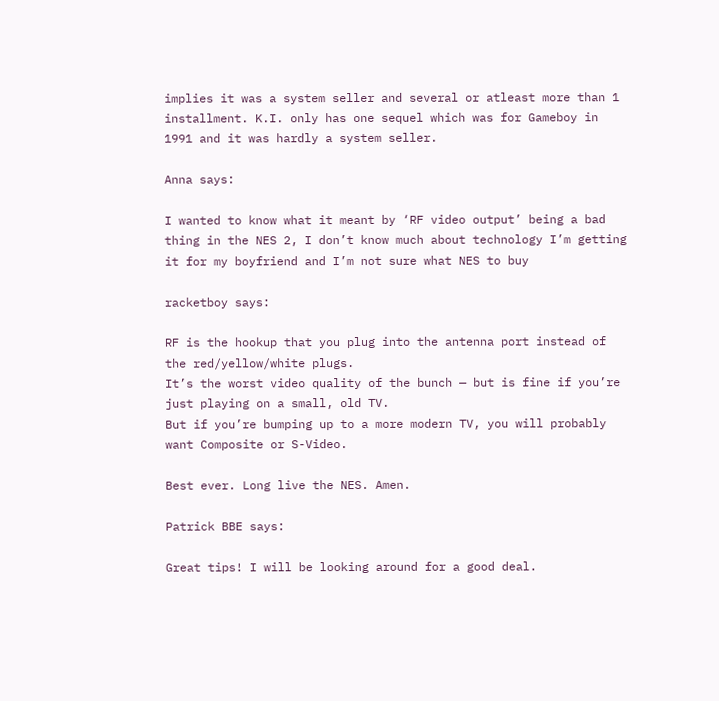implies it was a system seller and several or atleast more than 1 installment. K.I. only has one sequel which was for Gameboy in 1991 and it was hardly a system seller.

Anna says:

I wanted to know what it meant by ‘RF video output’ being a bad thing in the NES 2, I don’t know much about technology I’m getting it for my boyfriend and I’m not sure what NES to buy

racketboy says:

RF is the hookup that you plug into the antenna port instead of the red/yellow/white plugs.
It’s the worst video quality of the bunch — but is fine if you’re just playing on a small, old TV.
But if you’re bumping up to a more modern TV, you will probably want Composite or S-Video.

Best ever. Long live the NES. Amen.

Patrick BBE says:

Great tips! I will be looking around for a good deal.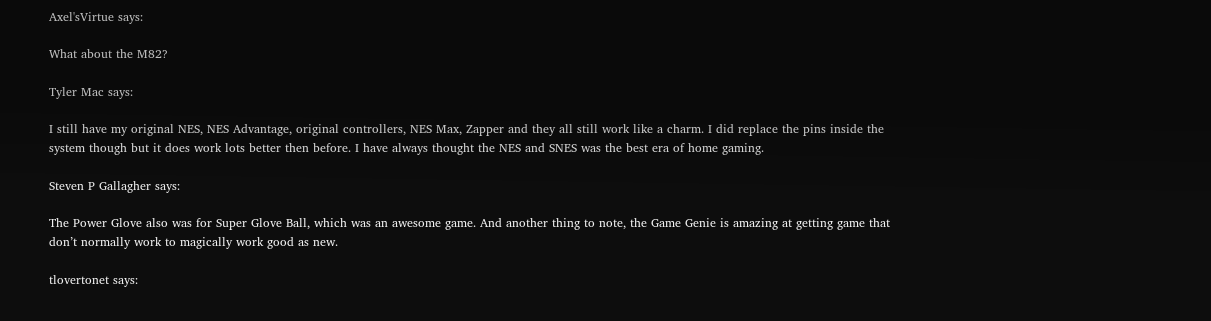Axel'sVirtue says:

What about the M82?

Tyler Mac says:

I still have my original NES, NES Advantage, original controllers, NES Max, Zapper and they all still work like a charm. I did replace the pins inside the system though but it does work lots better then before. I have always thought the NES and SNES was the best era of home gaming.

Steven P Gallagher says:

The Power Glove also was for Super Glove Ball, which was an awesome game. And another thing to note, the Game Genie is amazing at getting game that don’t normally work to magically work good as new.

tlovertonet says: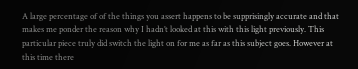A large percentage of of the things you assert happens to be supprisingly accurate and that makes me ponder the reason why I hadn’t looked at this with this light previously. This particular piece truly did switch the light on for me as far as this subject goes. However at this time there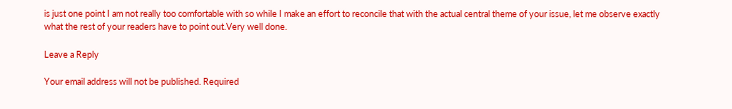is just one point I am not really too comfortable with so while I make an effort to reconcile that with the actual central theme of your issue, let me observe exactly what the rest of your readers have to point out.Very well done.

Leave a Reply

Your email address will not be published. Required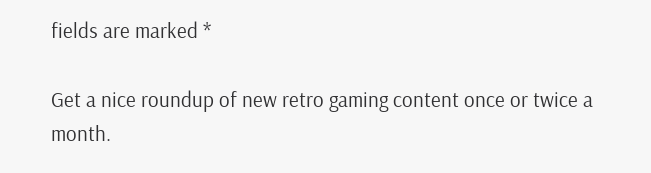fields are marked *

Get a nice roundup of new retro gaming content once or twice a month.